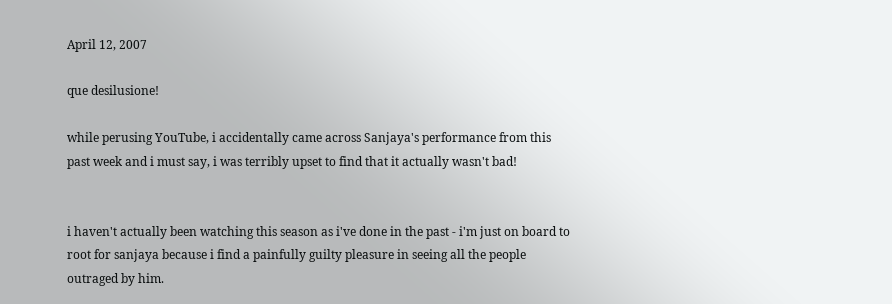April 12, 2007

que desilusione!

while perusing YouTube, i accidentally came across Sanjaya's performance from this past week and i must say, i was terribly upset to find that it actually wasn't bad!


i haven't actually been watching this season as i've done in the past - i'm just on board to root for sanjaya because i find a painfully guilty pleasure in seeing all the people outraged by him.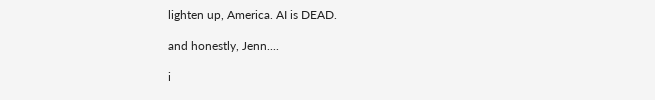lighten up, America. AI is DEAD.

and honestly, Jenn....

i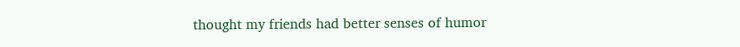thought my friends had better senses of humor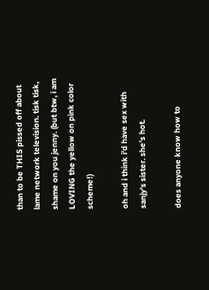than to be THIS pissed off about lame network television. tisk tisk, shame on you jenny. (but btw, i am LOVING the yellow on pink color scheme!)

oh and i think i'd have sex with sanjy's sister. she's hot.

does anyone know how to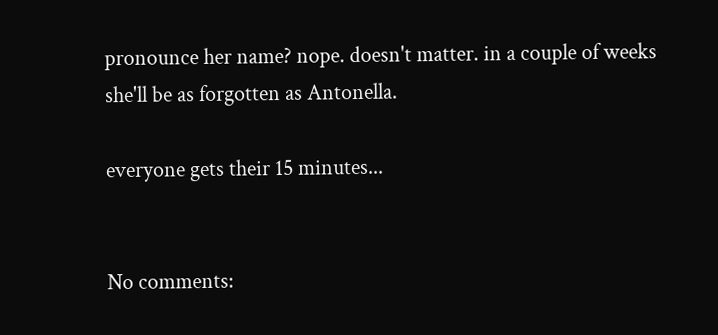pronounce her name? nope. doesn't matter. in a couple of weeks she'll be as forgotten as Antonella.

everyone gets their 15 minutes...


No comments: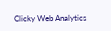Clicky Web Analytics